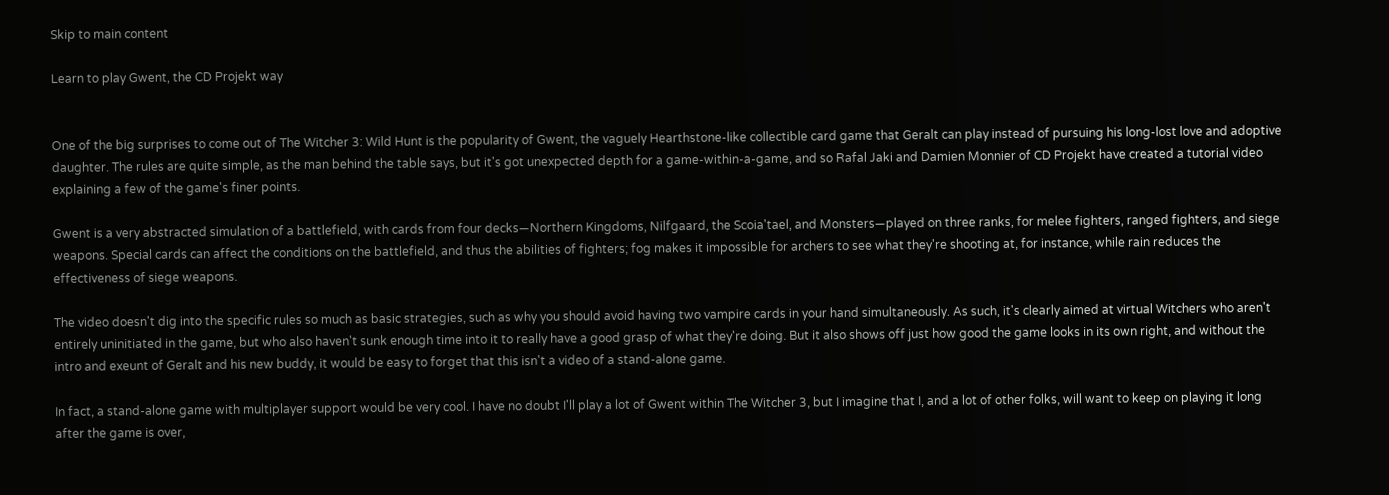Skip to main content

Learn to play Gwent, the CD Projekt way


One of the big surprises to come out of The Witcher 3: Wild Hunt is the popularity of Gwent, the vaguely Hearthstone-like collectible card game that Geralt can play instead of pursuing his long-lost love and adoptive daughter. The rules are quite simple, as the man behind the table says, but it's got unexpected depth for a game-within-a-game, and so Rafal Jaki and Damien Monnier of CD Projekt have created a tutorial video explaining a few of the game's finer points.

Gwent is a very abstracted simulation of a battlefield, with cards from four decks—Northern Kingdoms, Nilfgaard, the Scoia'tael, and Monsters—played on three ranks, for melee fighters, ranged fighters, and siege weapons. Special cards can affect the conditions on the battlefield, and thus the abilities of fighters; fog makes it impossible for archers to see what they're shooting at, for instance, while rain reduces the effectiveness of siege weapons.

The video doesn't dig into the specific rules so much as basic strategies, such as why you should avoid having two vampire cards in your hand simultaneously. As such, it's clearly aimed at virtual Witchers who aren't entirely uninitiated in the game, but who also haven't sunk enough time into it to really have a good grasp of what they're doing. But it also shows off just how good the game looks in its own right, and without the intro and exeunt of Geralt and his new buddy, it would be easy to forget that this isn't a video of a stand-alone game.

In fact, a stand-alone game with multiplayer support would be very cool. I have no doubt I'll play a lot of Gwent within The Witcher 3, but I imagine that I, and a lot of other folks, will want to keep on playing it long after the game is over,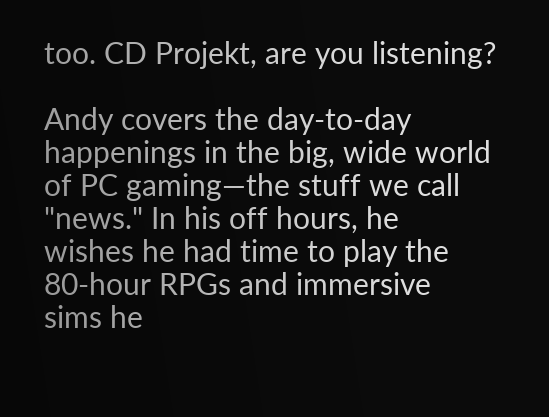too. CD Projekt, are you listening?

Andy covers the day-to-day happenings in the big, wide world of PC gaming—the stuff we call "news." In his off hours, he wishes he had time to play the 80-hour RPGs and immersive sims he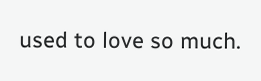used to love so much.